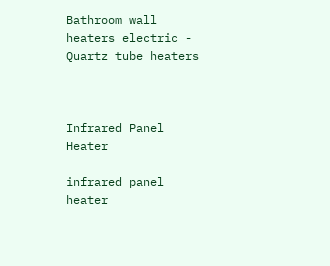Bathroom wall heaters electric - Quartz tube heaters



Infrared Panel Heater

infrared panel heater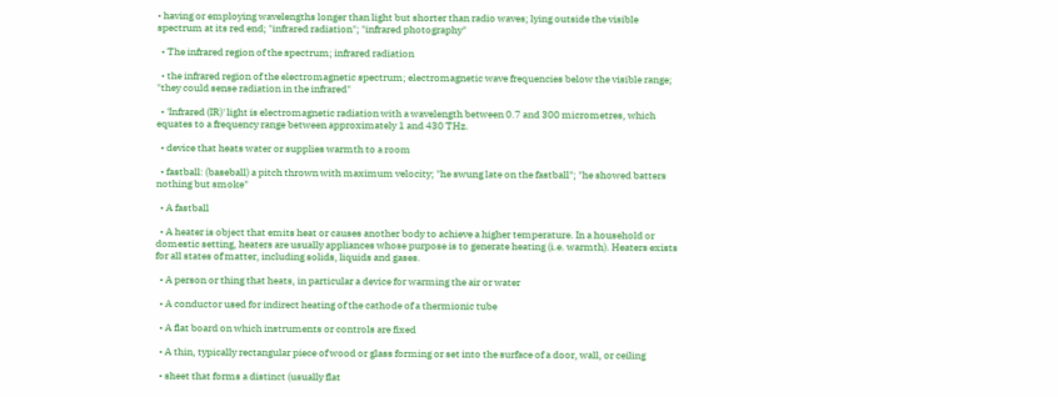• having or employing wavelengths longer than light but shorter than radio waves; lying outside the visible spectrum at its red end; "infrared radiation"; "infrared photography"

  • The infrared region of the spectrum; infrared radiation

  • the infrared region of the electromagnetic spectrum; electromagnetic wave frequencies below the visible range; "they could sense radiation in the infrared"

  • 'Infrared (IR)' light is electromagnetic radiation with a wavelength between 0.7 and 300 micrometres, which equates to a frequency range between approximately 1 and 430 THz.

  • device that heats water or supplies warmth to a room

  • fastball: (baseball) a pitch thrown with maximum velocity; "he swung late on the fastball"; "he showed batters nothing but smoke"

  • A fastball

  • A heater is object that emits heat or causes another body to achieve a higher temperature. In a household or domestic setting, heaters are usually appliances whose purpose is to generate heating (i.e. warmth). Heaters exists for all states of matter, including solids, liquids and gases.

  • A person or thing that heats, in particular a device for warming the air or water

  • A conductor used for indirect heating of the cathode of a thermionic tube

  • A flat board on which instruments or controls are fixed

  • A thin, typically rectangular piece of wood or glass forming or set into the surface of a door, wall, or ceiling

  • sheet that forms a distinct (usually flat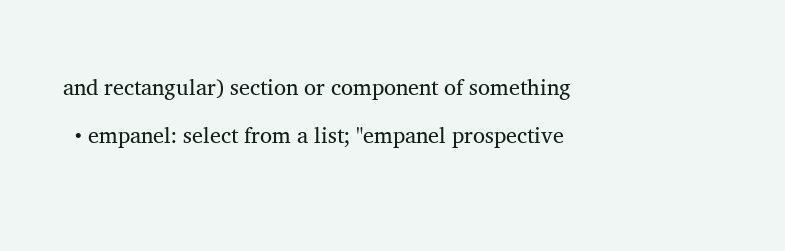and rectangular) section or component of something

  • empanel: select from a list; "empanel prospective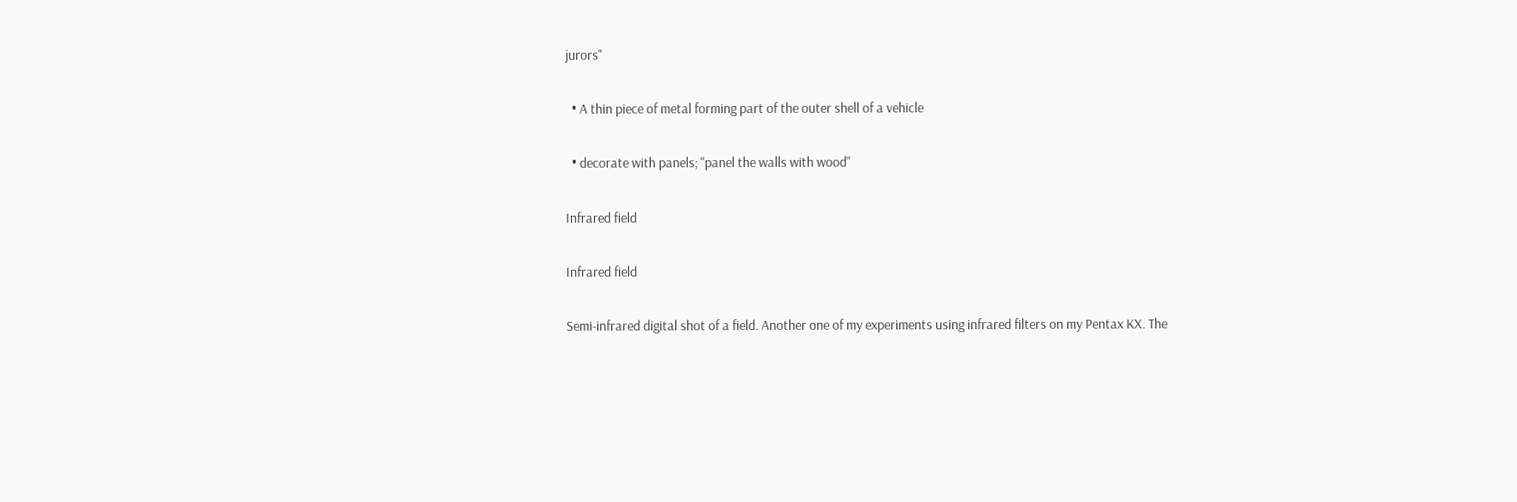jurors"

  • A thin piece of metal forming part of the outer shell of a vehicle

  • decorate with panels; "panel the walls with wood"

Infrared field

Infrared field

Semi-infrared digital shot of a field. Another one of my experiments using infrared filters on my Pentax KX. The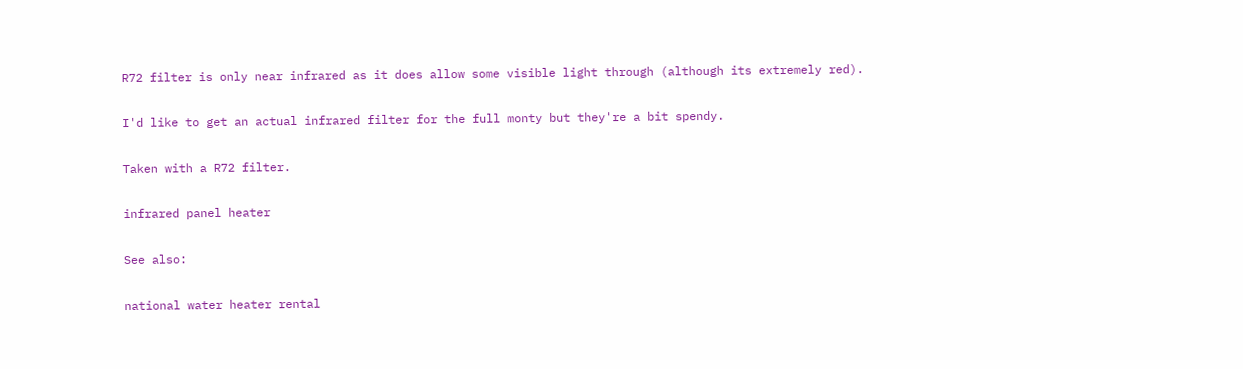R72 filter is only near infrared as it does allow some visible light through (although its extremely red).

I'd like to get an actual infrared filter for the full monty but they're a bit spendy.

Taken with a R72 filter.

infrared panel heater

See also:

national water heater rental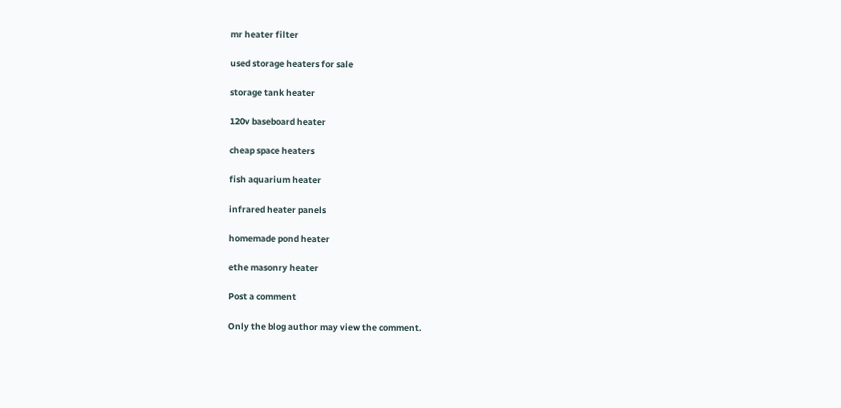mr heater filter

used storage heaters for sale

storage tank heater

120v baseboard heater

cheap space heaters

fish aquarium heater

infrared heater panels

homemade pond heater

ethe masonry heater

Post a comment

Only the blog author may view the comment.